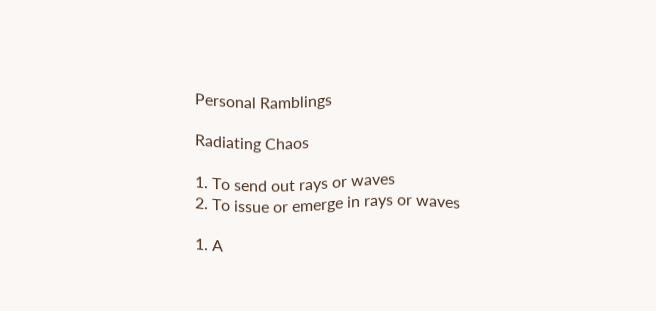Personal Ramblings

Radiating Chaos

1. To send out rays or waves
2. To issue or emerge in rays or waves

1. A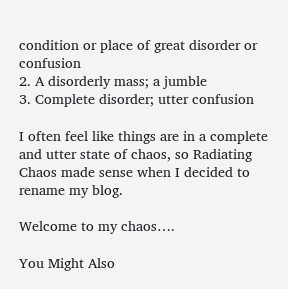condition or place of great disorder or confusion
2. A disorderly mass; a jumble
3. Complete disorder; utter confusion

I often feel like things are in a complete and utter state of chaos, so Radiating Chaos made sense when I decided to rename my blog.

Welcome to my chaos….

You Might Also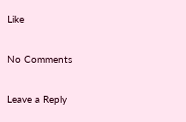Like

No Comments

Leave a Reply